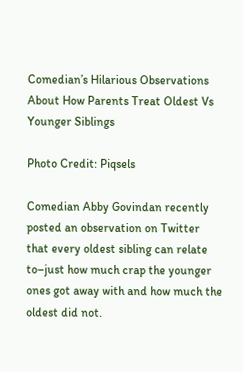Comedian’s Hilarious Observations About How Parents Treat Oldest Vs Younger Siblings

Photo Credit: Piqsels

Comedian Abby Govindan recently posted an observation on Twitter that every oldest sibling can relate to–just how much crap the younger ones got away with and how much the oldest did not.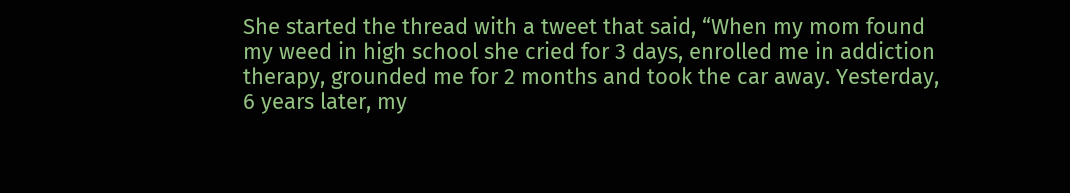She started the thread with a tweet that said, “When my mom found my weed in high school she cried for 3 days, enrolled me in addiction therapy, grounded me for 2 months and took the car away. Yesterday, 6 years later, my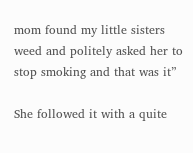mom found my little sisters weed and politely asked her to stop smoking and that was it”

She followed it with a quite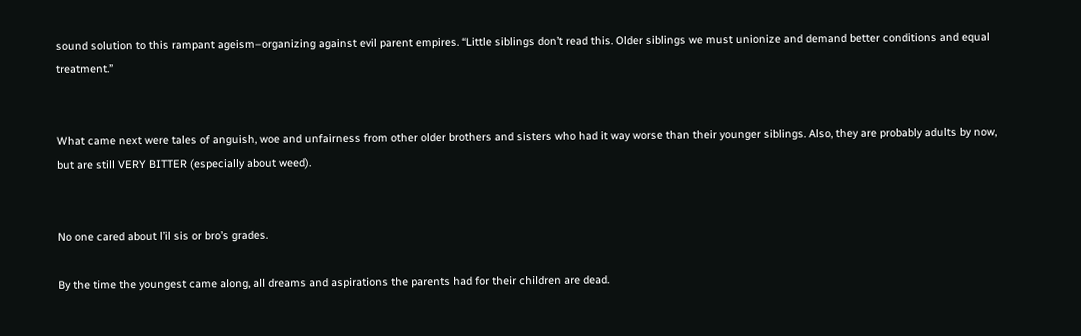sound solution to this rampant ageism–organizing against evil parent empires. “Little siblings don’t read this. Older siblings we must unionize and demand better conditions and equal treatment.”


What came next were tales of anguish, woe and unfairness from other older brothers and sisters who had it way worse than their younger siblings. Also, they are probably adults by now, but are still VERY BITTER (especially about weed).


No one cared about l’il sis or bro’s grades.

By the time the youngest came along, all dreams and aspirations the parents had for their children are dead.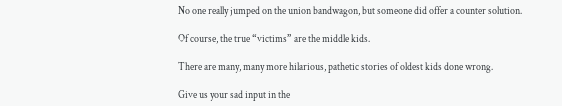No one really jumped on the union bandwagon, but someone did offer a counter solution.

Of course, the true “victims” are the middle kids.

There are many, many more hilarious, pathetic stories of oldest kids done wrong.

Give us your sad input in the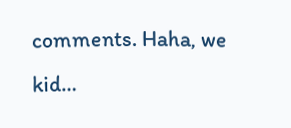comments. Haha, we kid…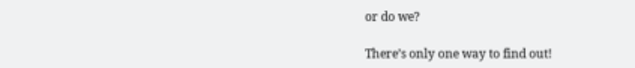or do we?

There’s only one way to find out!